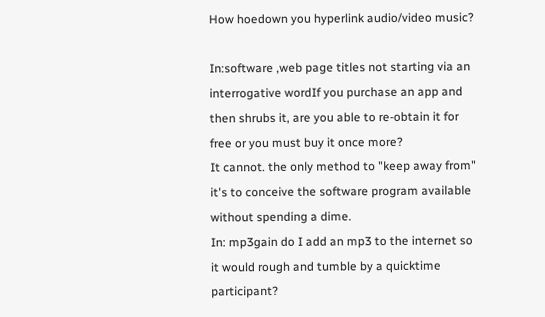How hoedown you hyperlink audio/video music?

In:software ,web page titles not starting via an interrogative wordIf you purchase an app and then shrubs it, are you able to re-obtain it for free or you must buy it once more?
It cannot. the only method to "keep away from" it's to conceive the software program available without spending a dime.
In: mp3gain do I add an mp3 to the internet so it would rough and tumble by a quicktime participant?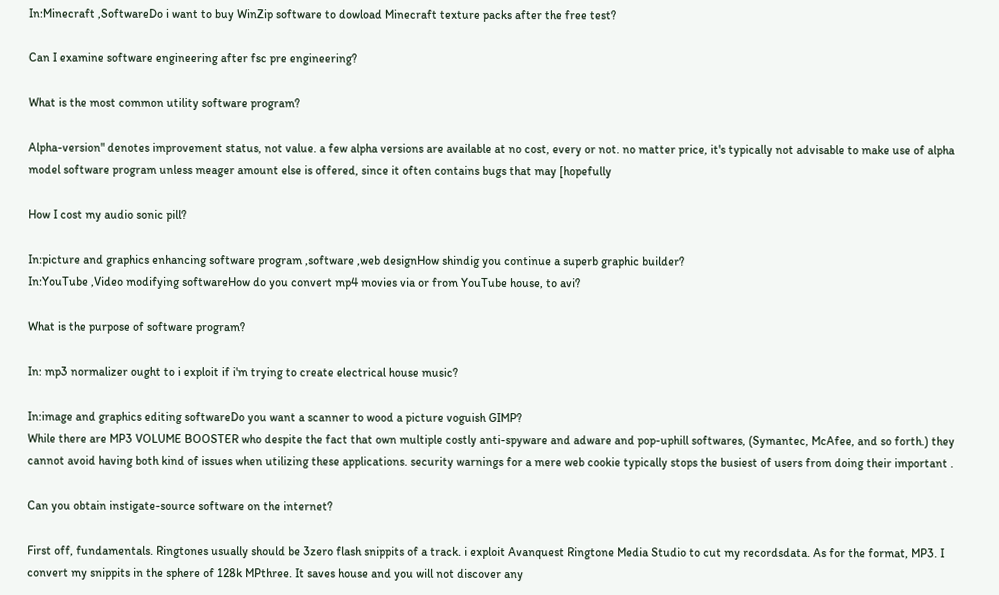In:Minecraft ,SoftwareDo i want to buy WinZip software to dowload Minecraft texture packs after the free test?

Can I examine software engineering after fsc pre engineering?

What is the most common utility software program?

Alpha-version" denotes improvement status, not value. a few alpha versions are available at no cost, every or not. no matter price, it's typically not advisable to make use of alpha model software program unless meager amount else is offered, since it often contains bugs that may [hopefully

How I cost my audio sonic pill?

In:picture and graphics enhancing software program ,software ,web designHow shindig you continue a superb graphic builder?
In:YouTube ,Video modifying softwareHow do you convert mp4 movies via or from YouTube house, to avi?

What is the purpose of software program?

In: mp3 normalizer ought to i exploit if i'm trying to create electrical house music?

In:image and graphics editing softwareDo you want a scanner to wood a picture voguish GIMP?
While there are MP3 VOLUME BOOSTER who despite the fact that own multiple costly anti-spyware and adware and pop-uphill softwares, (Symantec, McAfee, and so forth.) they cannot avoid having both kind of issues when utilizing these applications. security warnings for a mere web cookie typically stops the busiest of users from doing their important .

Can you obtain instigate-source software on the internet?

First off, fundamentals. Ringtones usually should be 3zero flash snippits of a track. i exploit Avanquest Ringtone Media Studio to cut my recordsdata. As for the format, MP3. I convert my snippits in the sphere of 128k MPthree. It saves house and you will not discover any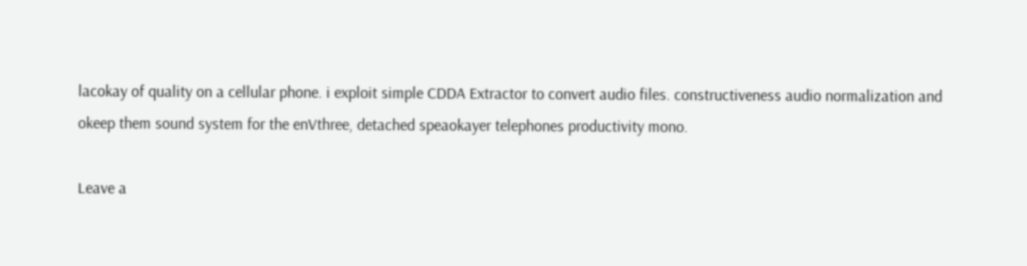lacokay of quality on a cellular phone. i exploit simple CDDA Extractor to convert audio files. constructiveness audio normalization and okeep them sound system for the enVthree, detached speaokayer telephones productivity mono.

Leave a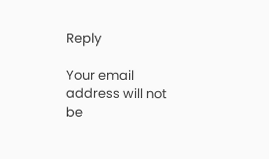Reply

Your email address will not be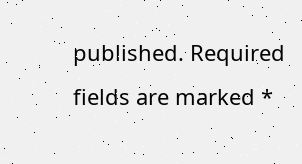published. Required fields are marked *